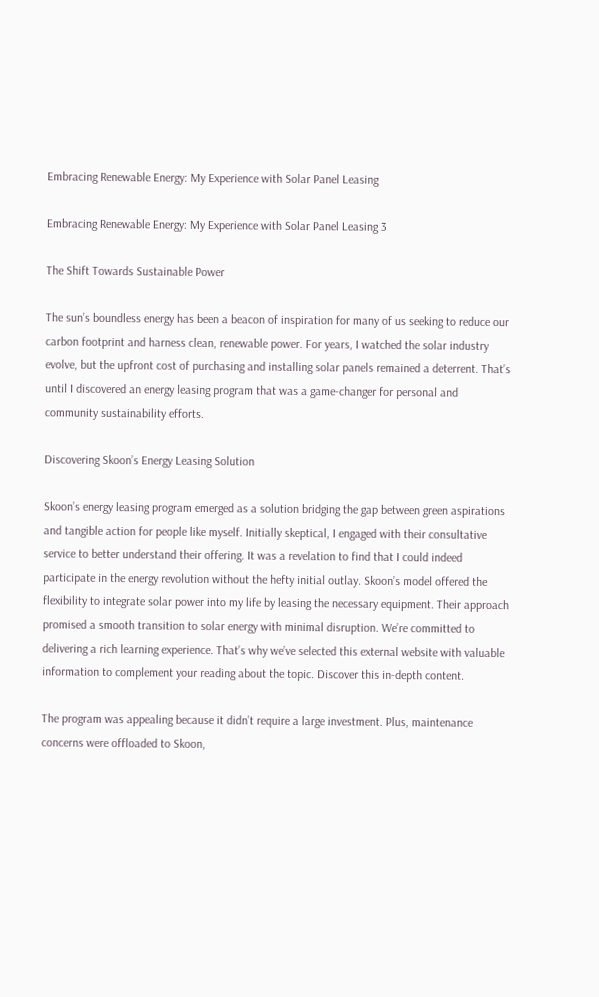Embracing Renewable Energy: My Experience with Solar Panel Leasing

Embracing Renewable Energy: My Experience with Solar Panel Leasing 3

The Shift Towards Sustainable Power

The sun’s boundless energy has been a beacon of inspiration for many of us seeking to reduce our carbon footprint and harness clean, renewable power. For years, I watched the solar industry evolve, but the upfront cost of purchasing and installing solar panels remained a deterrent. That’s until I discovered an energy leasing program that was a game-changer for personal and community sustainability efforts.

Discovering Skoon’s Energy Leasing Solution

Skoon’s energy leasing program emerged as a solution bridging the gap between green aspirations and tangible action for people like myself. Initially skeptical, I engaged with their consultative service to better understand their offering. It was a revelation to find that I could indeed participate in the energy revolution without the hefty initial outlay. Skoon’s model offered the flexibility to integrate solar power into my life by leasing the necessary equipment. Their approach promised a smooth transition to solar energy with minimal disruption. We’re committed to delivering a rich learning experience. That’s why we’ve selected this external website with valuable information to complement your reading about the topic. Discover this in-depth content.

The program was appealing because it didn’t require a large investment. Plus, maintenance concerns were offloaded to Skoon,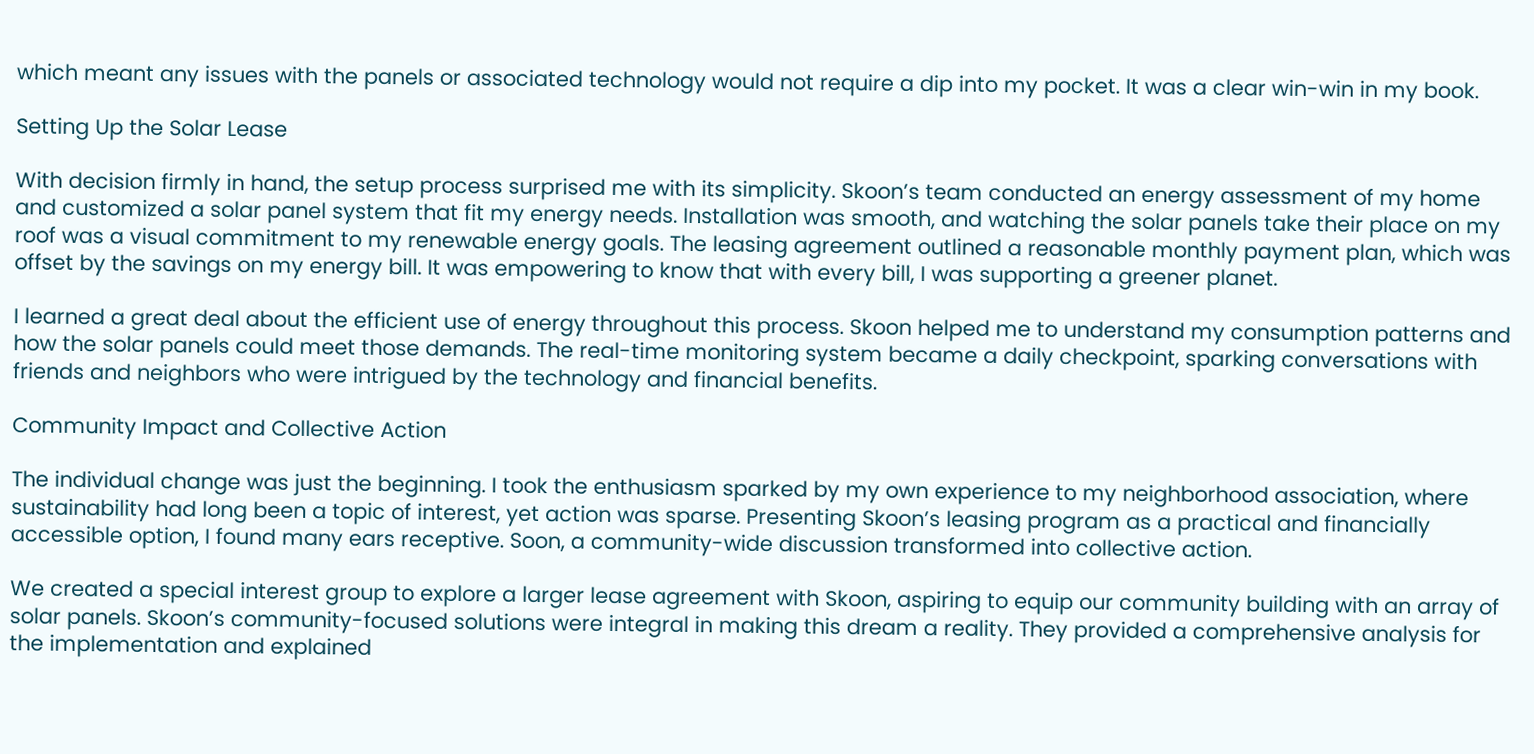which meant any issues with the panels or associated technology would not require a dip into my pocket. It was a clear win-win in my book.

Setting Up the Solar Lease

With decision firmly in hand, the setup process surprised me with its simplicity. Skoon’s team conducted an energy assessment of my home and customized a solar panel system that fit my energy needs. Installation was smooth, and watching the solar panels take their place on my roof was a visual commitment to my renewable energy goals. The leasing agreement outlined a reasonable monthly payment plan, which was offset by the savings on my energy bill. It was empowering to know that with every bill, I was supporting a greener planet.

I learned a great deal about the efficient use of energy throughout this process. Skoon helped me to understand my consumption patterns and how the solar panels could meet those demands. The real-time monitoring system became a daily checkpoint, sparking conversations with friends and neighbors who were intrigued by the technology and financial benefits.

Community Impact and Collective Action

The individual change was just the beginning. I took the enthusiasm sparked by my own experience to my neighborhood association, where sustainability had long been a topic of interest, yet action was sparse. Presenting Skoon’s leasing program as a practical and financially accessible option, I found many ears receptive. Soon, a community-wide discussion transformed into collective action.

We created a special interest group to explore a larger lease agreement with Skoon, aspiring to equip our community building with an array of solar panels. Skoon’s community-focused solutions were integral in making this dream a reality. They provided a comprehensive analysis for the implementation and explained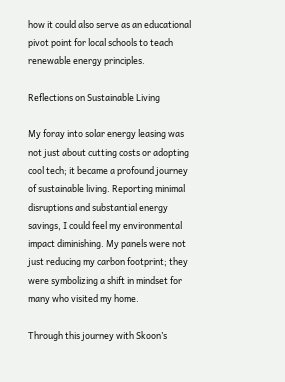how it could also serve as an educational pivot point for local schools to teach renewable energy principles.

Reflections on Sustainable Living

My foray into solar energy leasing was not just about cutting costs or adopting cool tech; it became a profound journey of sustainable living. Reporting minimal disruptions and substantial energy savings, I could feel my environmental impact diminishing. My panels were not just reducing my carbon footprint; they were symbolizing a shift in mindset for many who visited my home.

Through this journey with Skoon’s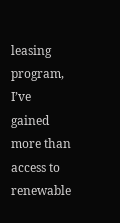leasing program, I’ve gained more than access to renewable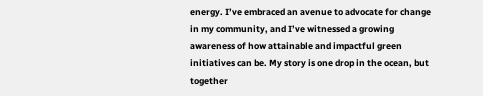energy. I’ve embraced an avenue to advocate for change in my community, and I’ve witnessed a growing awareness of how attainable and impactful green initiatives can be. My story is one drop in the ocean, but together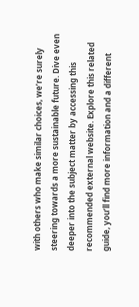with others who make similar choices, we’re surely steering towards a more sustainable future. Dive even deeper into the subject matter by accessing this recommended external website. Explore this related guide, you’ll find more information and a different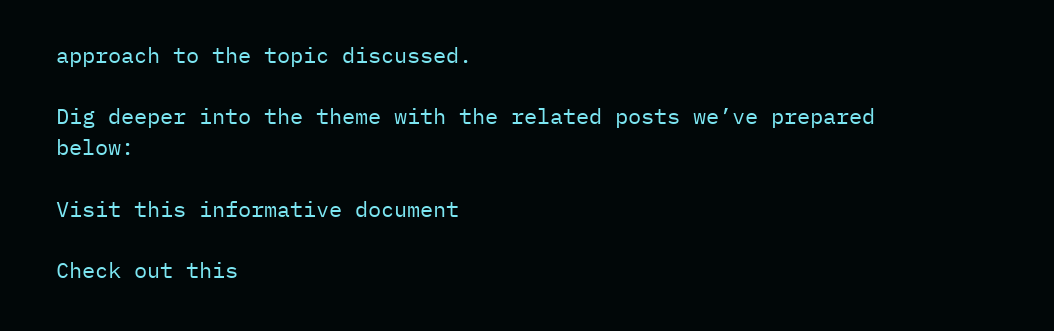approach to the topic discussed.

Dig deeper into the theme with the related posts we’ve prepared below:

Visit this informative document

Check out this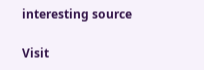interesting source

Visit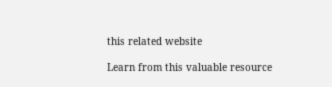this related website

Learn from this valuable resource